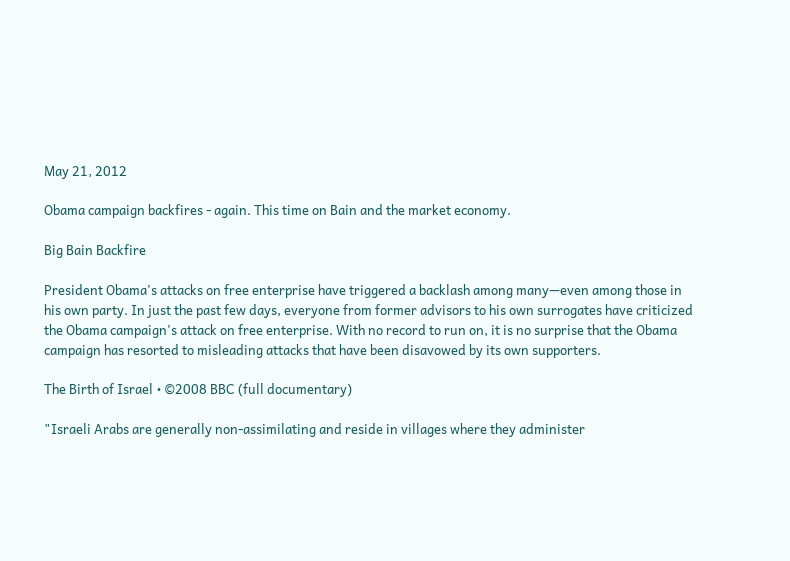May 21, 2012

Obama campaign backfires - again. This time on Bain and the market economy.

Big Bain Backfire

President Obama's attacks on free enterprise have triggered a backlash among many—even among those in his own party. In just the past few days, everyone from former advisors to his own surrogates have criticized the Obama campaign's attack on free enterprise. With no record to run on, it is no surprise that the Obama campaign has resorted to misleading attacks that have been disavowed by its own supporters.

The Birth of Israel • ©2008 BBC (full documentary)

"Israeli Arabs are generally non-assimilating and reside in villages where they administer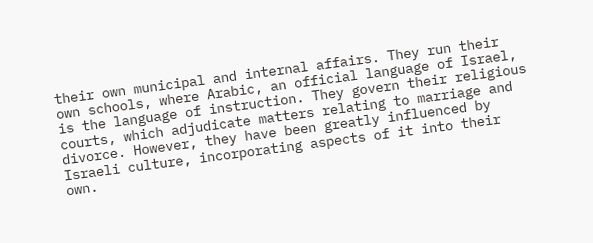their own municipal and internal affairs. They run their own schools, where Arabic, an official language of Israel, is the language of instruction. They govern their religious courts, which adjudicate matters relating to marriage and divorce. However, they have been greatly influenced by Israeli culture, incorporating aspects of it into their own.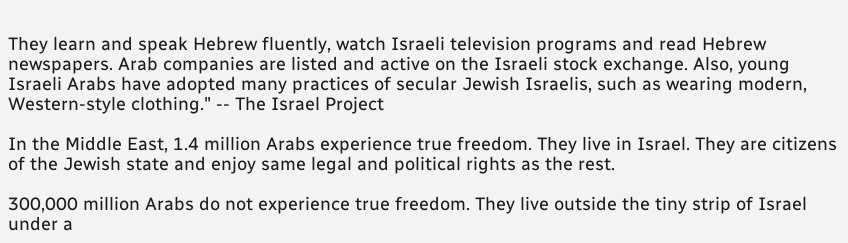They learn and speak Hebrew fluently, watch Israeli television programs and read Hebrew newspapers. Arab companies are listed and active on the Israeli stock exchange. Also, young Israeli Arabs have adopted many practices of secular Jewish Israelis, such as wearing modern, Western-style clothing." -- The Israel Project

In the Middle East, 1.4 million Arabs experience true freedom. They live in Israel. They are citizens of the Jewish state and enjoy same legal and political rights as the rest.

300,000 million Arabs do not experience true freedom. They live outside the tiny strip of Israel under a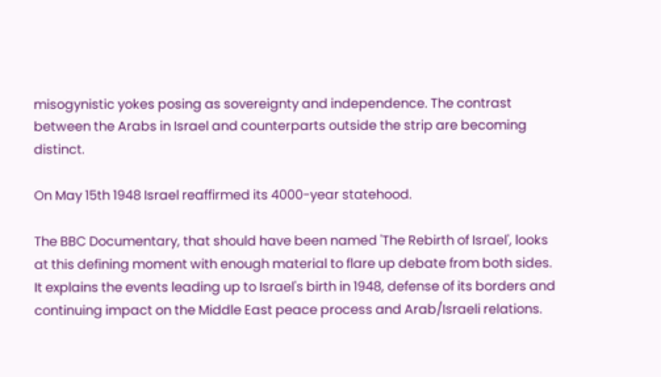misogynistic yokes posing as sovereignty and independence. The contrast between the Arabs in Israel and counterparts outside the strip are becoming distinct.

On May 15th 1948 Israel reaffirmed its 4000-year statehood.

The BBC Documentary, that should have been named 'The Rebirth of Israel', looks at this defining moment with enough material to flare up debate from both sides. It explains the events leading up to Israel's birth in 1948, defense of its borders and continuing impact on the Middle East peace process and Arab/Israeli relations.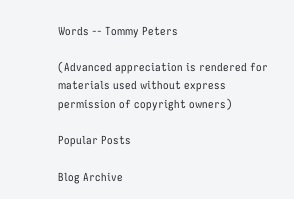Words -- Tommy Peters

(Advanced appreciation is rendered for materials used without express permission of copyright owners)

Popular Posts

Blog Archive